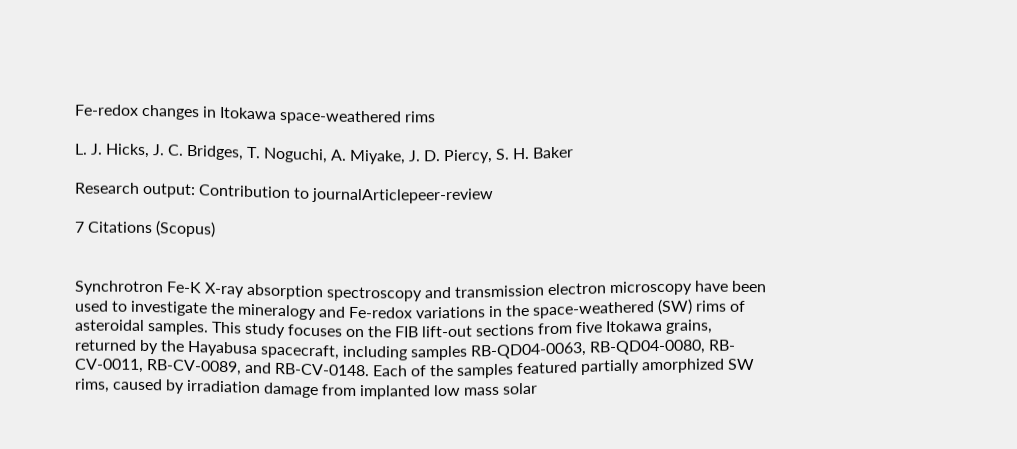Fe-redox changes in Itokawa space-weathered rims

L. J. Hicks, J. C. Bridges, T. Noguchi, A. Miyake, J. D. Piercy, S. H. Baker

Research output: Contribution to journalArticlepeer-review

7 Citations (Scopus)


Synchrotron Fe-K X-ray absorption spectroscopy and transmission electron microscopy have been used to investigate the mineralogy and Fe-redox variations in the space-weathered (SW) rims of asteroidal samples. This study focuses on the FIB lift-out sections from five Itokawa grains, returned by the Hayabusa spacecraft, including samples RB-QD04-0063, RB-QD04-0080, RB-CV-0011, RB-CV-0089, and RB-CV-0148. Each of the samples featured partially amorphized SW rims, caused by irradiation damage from implanted low mass solar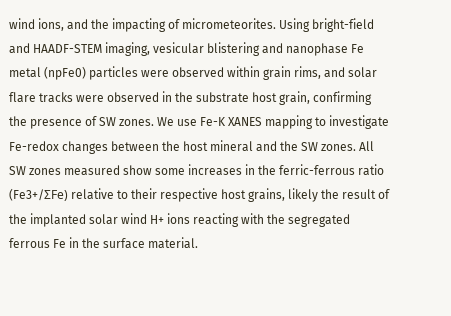wind ions, and the impacting of micrometeorites. Using bright-field and HAADF-STEM imaging, vesicular blistering and nanophase Fe metal (npFe0) particles were observed within grain rims, and solar flare tracks were observed in the substrate host grain, confirming the presence of SW zones. We use Fe-K XANES mapping to investigate Fe-redox changes between the host mineral and the SW zones. All SW zones measured show some increases in the ferric-ferrous ratio (Fe3+/ΣFe) relative to their respective host grains, likely the result of the implanted solar wind H+ ions reacting with the segregated ferrous Fe in the surface material.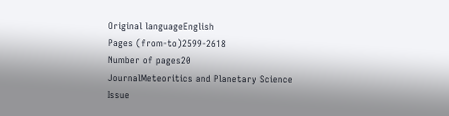Original languageEnglish
Pages (from-to)2599-2618
Number of pages20
JournalMeteoritics and Planetary Science
Issue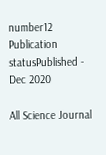number12
Publication statusPublished - Dec 2020

All Science Journal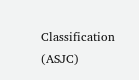Classification (ASJC)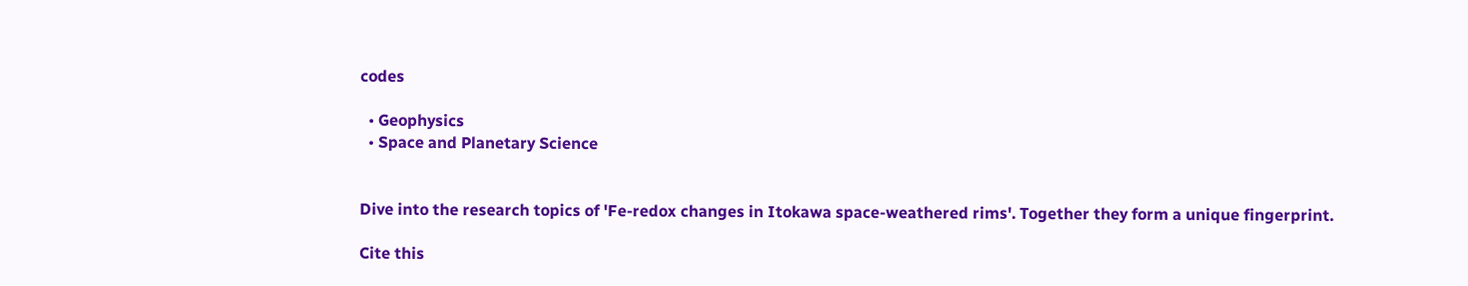codes

  • Geophysics
  • Space and Planetary Science


Dive into the research topics of 'Fe-redox changes in Itokawa space-weathered rims'. Together they form a unique fingerprint.

Cite this